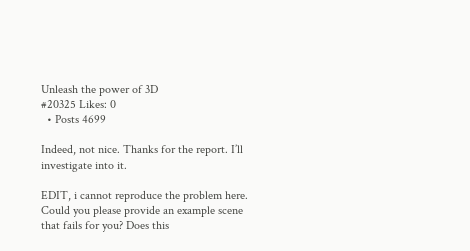Unleash the power of 3D
#20325 Likes: 0
  • Posts 4699

Indeed, not nice. Thanks for the report. I’ll investigate into it.

EDIT, i cannot reproduce the problem here. Could you please provide an example scene that fails for you? Does this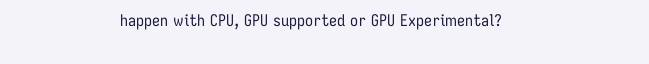happen with CPU, GPU supported or GPU Experimental?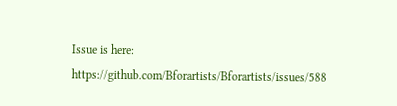Issue is here: https://github.com/Bforartists/Bforartists/issues/588